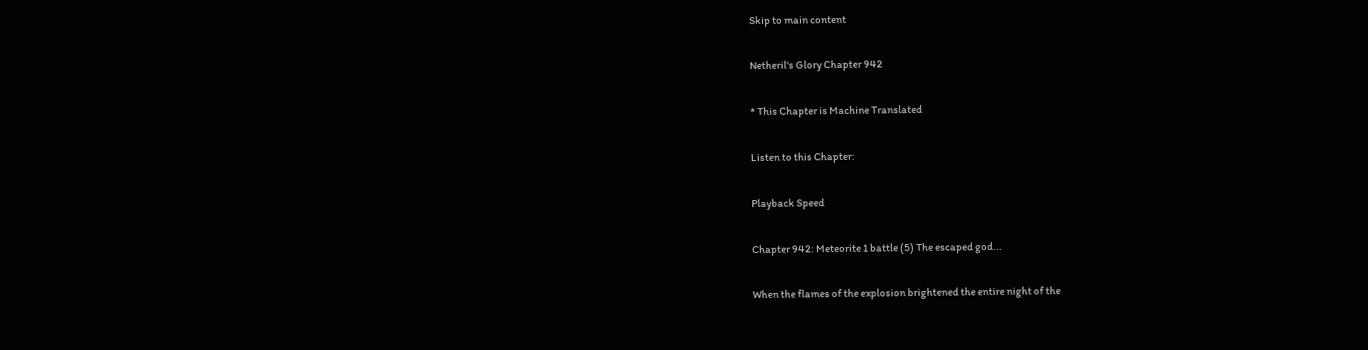Skip to main content

Netheril's Glory Chapter 942

* This Chapter is Machine Translated

Listen to this Chapter:

Playback Speed

Chapter 942: Meteorite 1 battle (5) The escaped god...

When the flames of the explosion brightened the entire night of the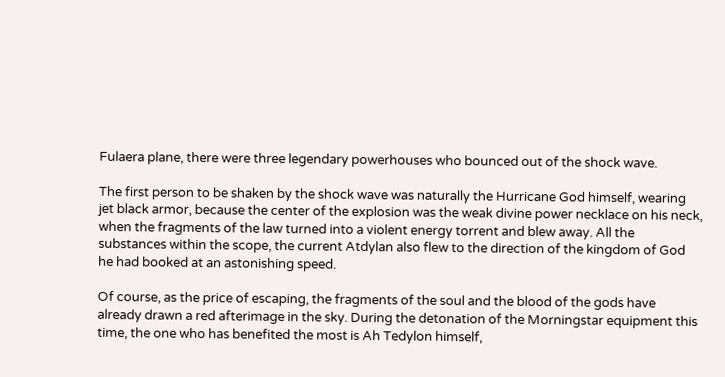Fulaera plane, there were three legendary powerhouses who bounced out of the shock wave.

The first person to be shaken by the shock wave was naturally the Hurricane God himself, wearing jet black armor, because the center of the explosion was the weak divine power necklace on his neck, when the fragments of the law turned into a violent energy torrent and blew away. All the substances within the scope, the current Atdylan also flew to the direction of the kingdom of God he had booked at an astonishing speed.

Of course, as the price of escaping, the fragments of the soul and the blood of the gods have already drawn a red afterimage in the sky. During the detonation of the Morningstar equipment this time, the one who has benefited the most is Ah Tedylon himself,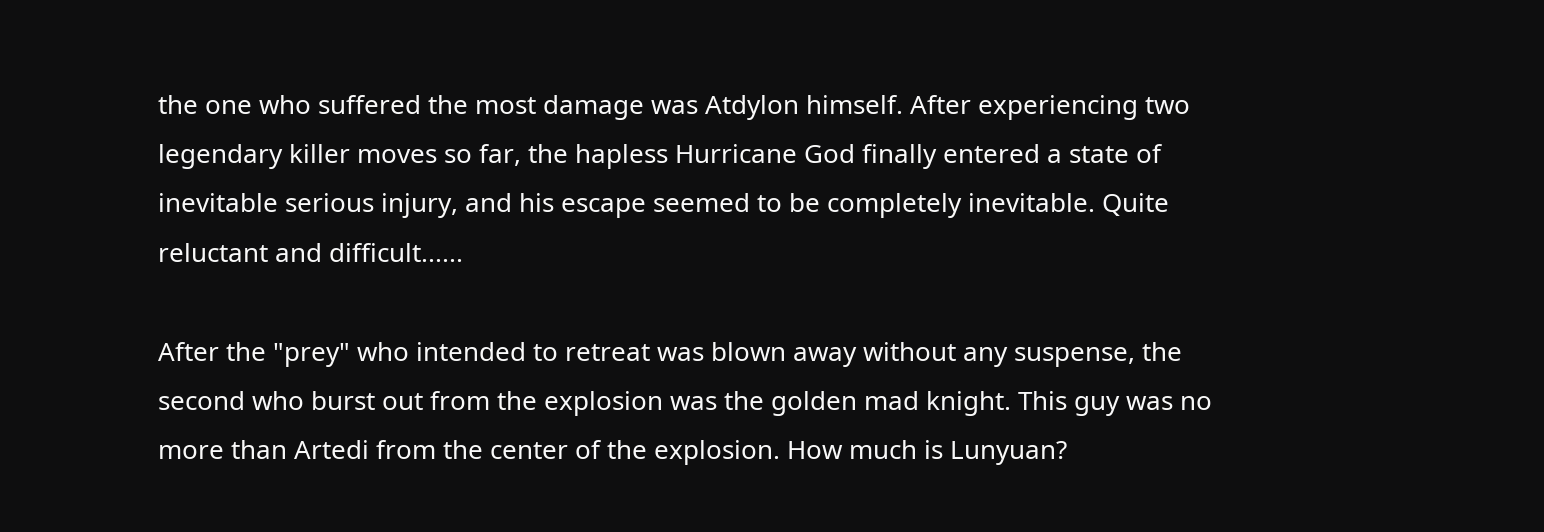the one who suffered the most damage was Atdylon himself. After experiencing two legendary killer moves so far, the hapless Hurricane God finally entered a state of inevitable serious injury, and his escape seemed to be completely inevitable. Quite reluctant and difficult......

After the "prey" who intended to retreat was blown away without any suspense, the second who burst out from the explosion was the golden mad knight. This guy was no more than Artedi from the center of the explosion. How much is Lunyuan?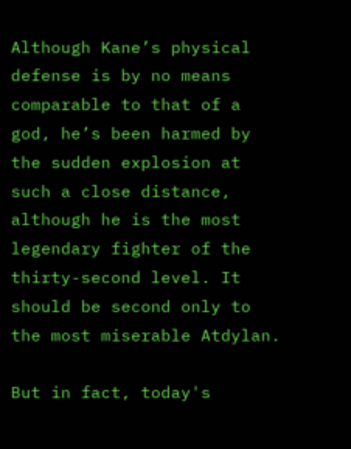Although Kane’s physical defense is by no means comparable to that of a god, he’s been harmed by the sudden explosion at such a close distance, although he is the most legendary fighter of the thirty-second level. It should be second only to the most miserable Atdylan.

But in fact, today's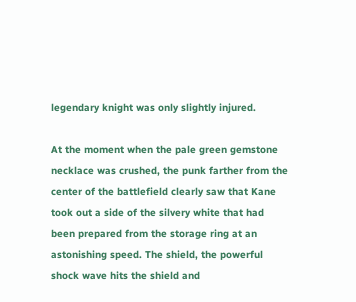legendary knight was only slightly injured.

At the moment when the pale green gemstone necklace was crushed, the punk farther from the center of the battlefield clearly saw that Kane took out a side of the silvery white that had been prepared from the storage ring at an astonishing speed. The shield, the powerful shock wave hits the shield and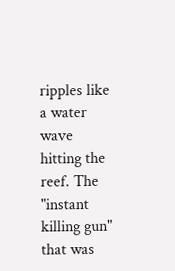ripples like a water wave hitting the reef. The "instant killing gun" that was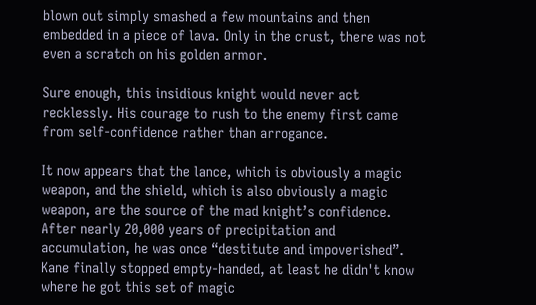blown out simply smashed a few mountains and then embedded in a piece of lava. Only in the crust, there was not even a scratch on his golden armor.

Sure enough, this insidious knight would never act recklessly. His courage to rush to the enemy first came from self-confidence rather than arrogance.

It now appears that the lance, which is obviously a magic weapon, and the shield, which is also obviously a magic weapon, are the source of the mad knight’s confidence. After nearly 20,000 years of precipitation and accumulation, he was once “destitute and impoverished”. Kane finally stopped empty-handed, at least he didn't know where he got this set of magic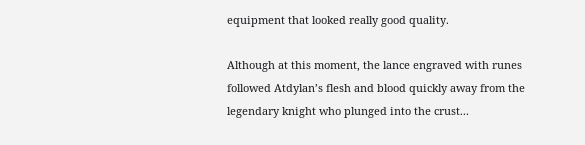equipment that looked really good quality.

Although at this moment, the lance engraved with runes followed Atdylan’s flesh and blood quickly away from the legendary knight who plunged into the crust...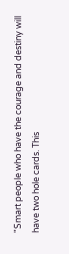"Smart people who have the courage and destiny will have two hole cards. This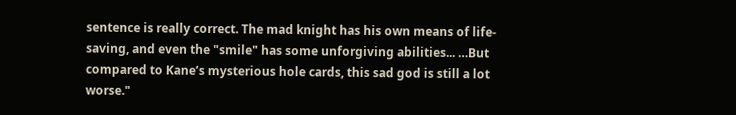sentence is really correct. The mad knight has his own means of life-saving, and even the "smile" has some unforgiving abilities... …But compared to Kane’s mysterious hole cards, this sad god is still a lot worse."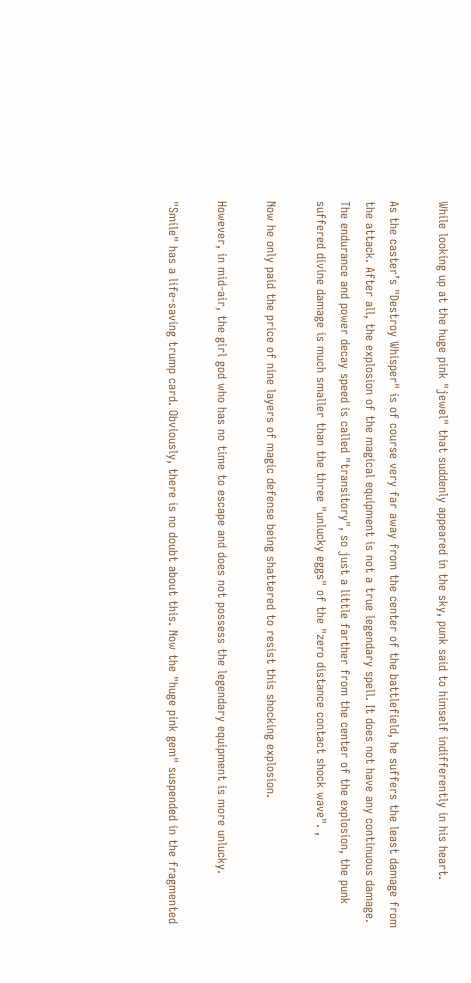While looking up at the huge pink "jewel" that suddenly appeared in the sky, punk said to himself indifferently in his heart.

As the caster’s "Destroy Whisper" is of course very far away from the center of the battlefield, he suffers the least damage from the attack. After all, the explosion of the magical equipment is not a true legendary spell. It does not have any continuous damage. The endurance and power decay speed is called "transitory", so just a little farther from the center of the explosion, the punk suffered divine damage is much smaller than the three "unlucky eggs" of the "zero distance contact shock wave". ,

Now he only paid the price of nine layers of magic defense being shattered to resist this shocking explosion.

However, in mid-air, the girl god who has no time to escape and does not possess the legendary equipment is more unlucky.

"Smile" has a life-saving trump card. Obviously, there is no doubt about this. Now the "huge pink gem" suspended in the fragmented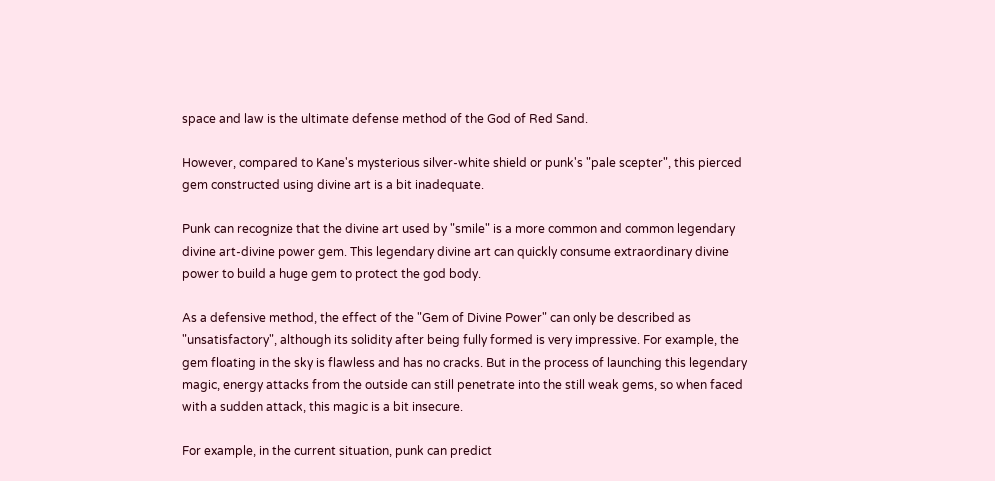space and law is the ultimate defense method of the God of Red Sand.

However, compared to Kane's mysterious silver-white shield or punk's "pale scepter", this pierced gem constructed using divine art is a bit inadequate.

Punk can recognize that the divine art used by "smile" is a more common and common legendary divine art-divine power gem. This legendary divine art can quickly consume extraordinary divine power to build a huge gem to protect the god body.

As a defensive method, the effect of the "Gem of Divine Power" can only be described as "unsatisfactory", although its solidity after being fully formed is very impressive. For example, the gem floating in the sky is flawless and has no cracks. But in the process of launching this legendary magic, energy attacks from the outside can still penetrate into the still weak gems, so when faced with a sudden attack, this magic is a bit insecure.

For example, in the current situation, punk can predict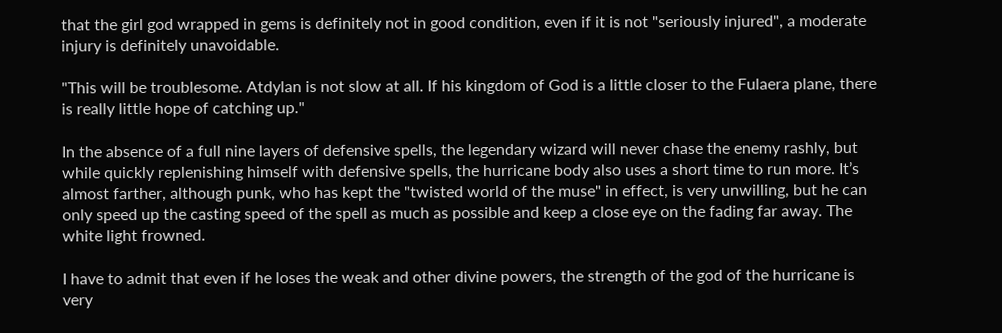that the girl god wrapped in gems is definitely not in good condition, even if it is not "seriously injured", a moderate injury is definitely unavoidable.

"This will be troublesome. Atdylan is not slow at all. If his kingdom of God is a little closer to the Fulaera plane, there is really little hope of catching up."

In the absence of a full nine layers of defensive spells, the legendary wizard will never chase the enemy rashly, but while quickly replenishing himself with defensive spells, the hurricane body also uses a short time to run more. It’s almost farther, although punk, who has kept the "twisted world of the muse" in effect, is very unwilling, but he can only speed up the casting speed of the spell as much as possible and keep a close eye on the fading far away. The white light frowned.

I have to admit that even if he loses the weak and other divine powers, the strength of the god of the hurricane is very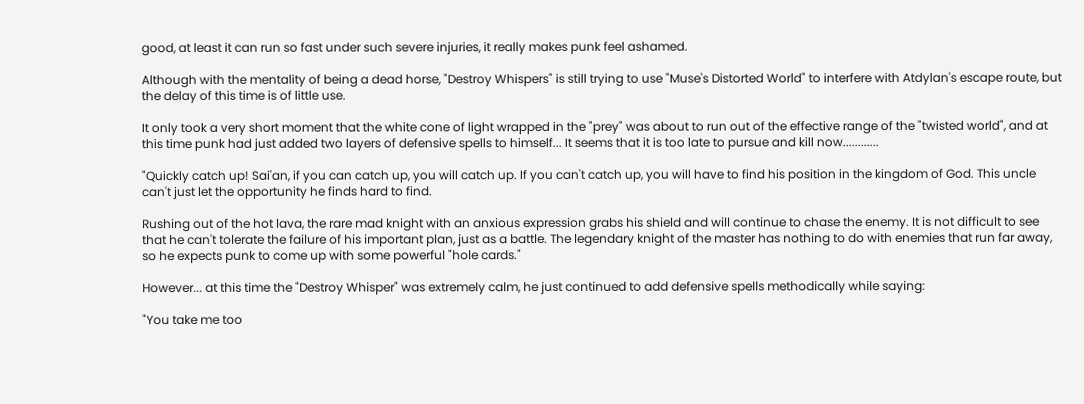good, at least it can run so fast under such severe injuries, it really makes punk feel ashamed.

Although with the mentality of being a dead horse, "Destroy Whispers" is still trying to use "Muse's Distorted World" to interfere with Atdylan's escape route, but the delay of this time is of little use.

It only took a very short moment that the white cone of light wrapped in the "prey" was about to run out of the effective range of the "twisted world", and at this time punk had just added two layers of defensive spells to himself... It seems that it is too late to pursue and kill now............

"Quickly catch up! Sai'an, if you can catch up, you will catch up. If you can't catch up, you will have to find his position in the kingdom of God. This uncle can't just let the opportunity he finds hard to find.

Rushing out of the hot lava, the rare mad knight with an anxious expression grabs his shield and will continue to chase the enemy. It is not difficult to see that he can't tolerate the failure of his important plan, just as a battle. The legendary knight of the master has nothing to do with enemies that run far away, so he expects punk to come up with some powerful "hole cards."

However... at this time the "Destroy Whisper" was extremely calm, he just continued to add defensive spells methodically while saying:

"You take me too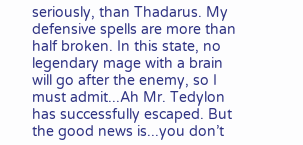seriously, than Thadarus. My defensive spells are more than half broken. In this state, no legendary mage with a brain will go after the enemy, so I must admit...Ah Mr. Tedylon has successfully escaped. But the good news is...you don’t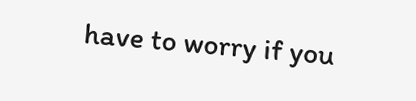have to worry if you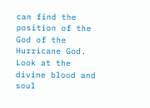can find the position of the God of the Hurricane God. Look at the divine blood and soul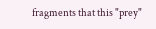fragments that this "prey"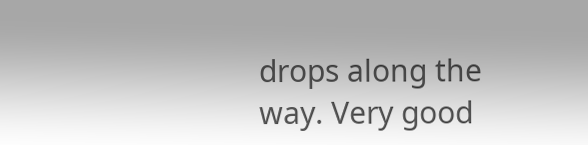drops along the way. Very good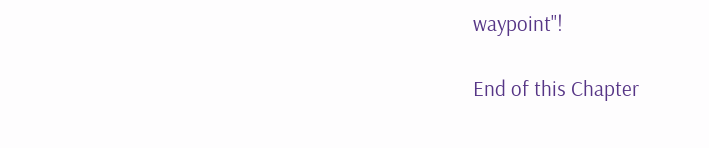waypoint"!

End of this Chapter